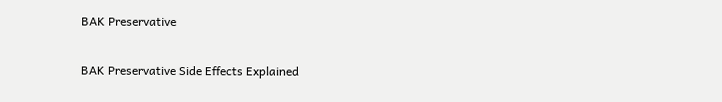BAK Preservative

BAK Preservative Side Effects Explained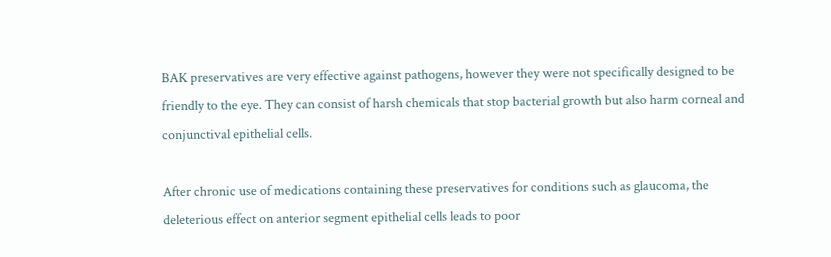BAK preservatives are very effective against pathogens, however they were not specifically designed to be friendly to the eye. They can consist of harsh chemicals that stop bacterial growth but also harm corneal and conjunctival epithelial cells.

After chronic use of medications containing these preservatives for conditions such as glaucoma, the deleterious effect on anterior segment epithelial cells leads to poor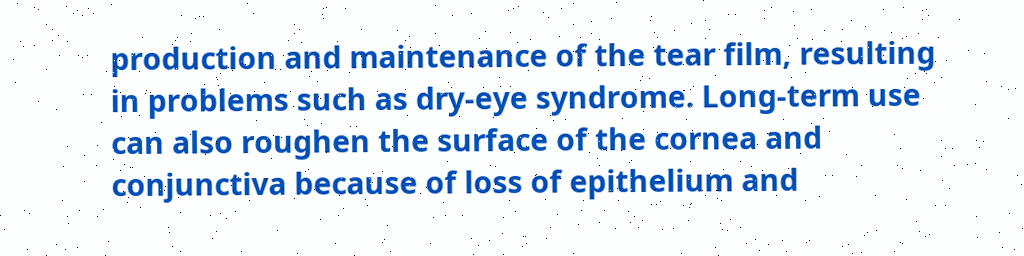production and maintenance of the tear film, resulting in problems such as dry-eye syndrome. Long-term use can also roughen the surface of the cornea and conjunctiva because of loss of epithelium and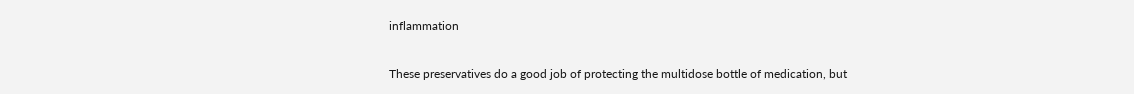inflammation

These preservatives do a good job of protecting the multidose bottle of medication, but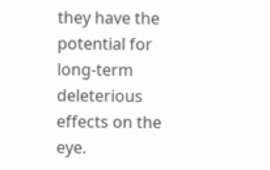they have the potential for long-term deleterious effects on the eye.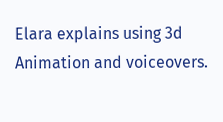Elara explains using 3d Animation and voiceovers.